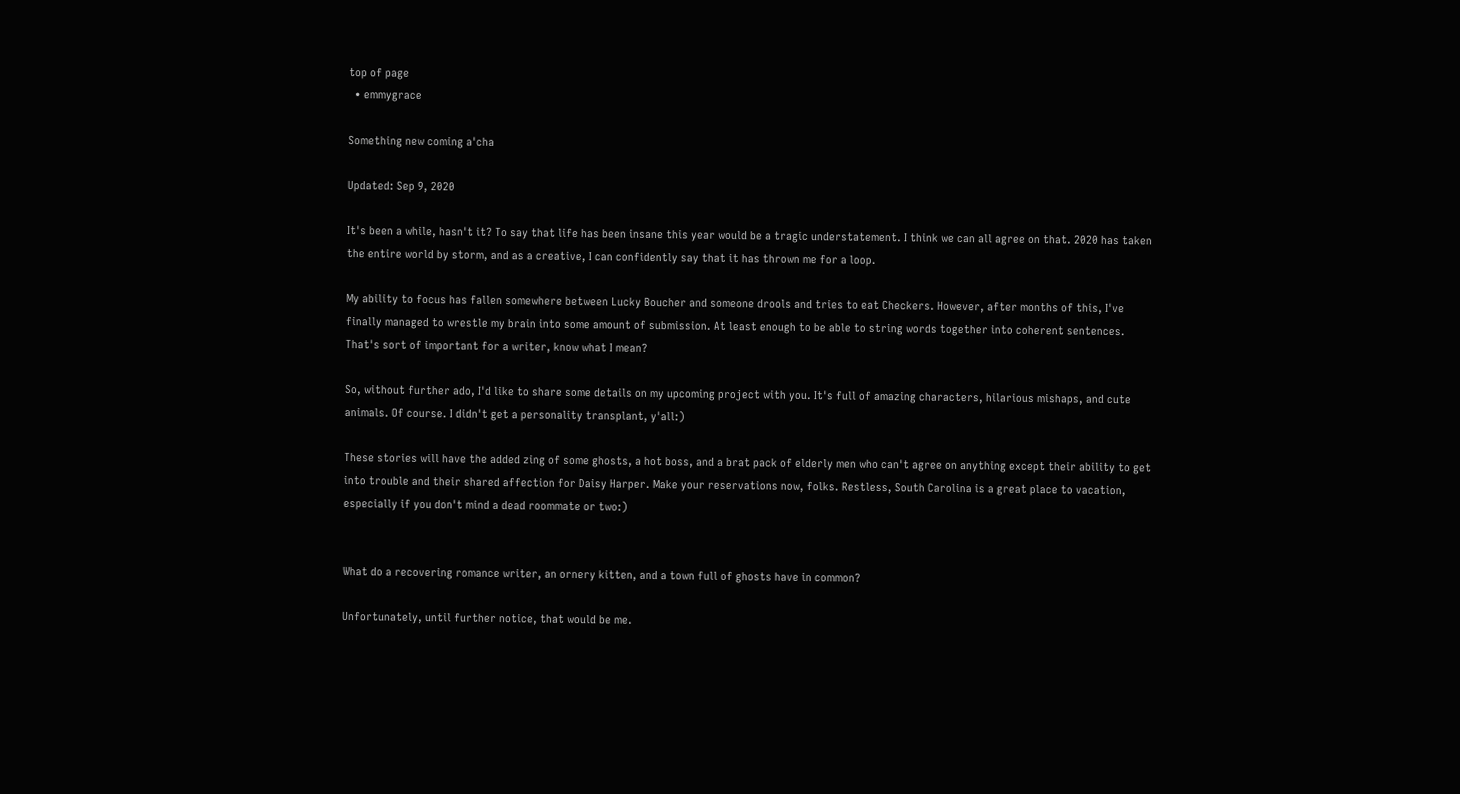top of page
  • emmygrace

Something new coming a'cha

Updated: Sep 9, 2020

It's been a while, hasn't it? To say that life has been insane this year would be a tragic understatement. I think we can all agree on that. 2020 has taken the entire world by storm, and as a creative, I can confidently say that it has thrown me for a loop.

My ability to focus has fallen somewhere between Lucky Boucher and someone drools and tries to eat Checkers. However, after months of this, I've finally managed to wrestle my brain into some amount of submission. At least enough to be able to string words together into coherent sentences. That's sort of important for a writer, know what I mean?

So, without further ado, I'd like to share some details on my upcoming project with you. It's full of amazing characters, hilarious mishaps, and cute animals. Of course. I didn't get a personality transplant, y'all:)

These stories will have the added zing of some ghosts, a hot boss, and a brat pack of elderly men who can't agree on anything except their ability to get into trouble and their shared affection for Daisy Harper. Make your reservations now, folks. Restless, South Carolina is a great place to vacation, especially if you don't mind a dead roommate or two:)


What do a recovering romance writer, an ornery kitten, and a town full of ghosts have in common?

Unfortunately, until further notice, that would be me.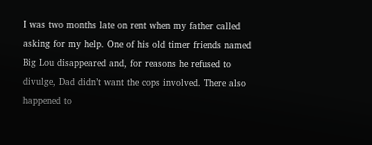I was two months late on rent when my father called asking for my help. One of his old timer friends named Big Lou disappeared and, for reasons he refused to divulge, Dad didn’t want the cops involved. There also happened to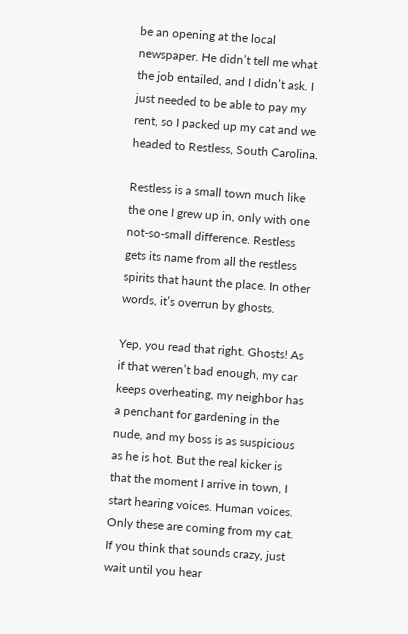be an opening at the local newspaper. He didn’t tell me what the job entailed, and I didn’t ask. I just needed to be able to pay my rent, so I packed up my cat and we headed to Restless, South Carolina.

Restless is a small town much like the one I grew up in, only with one not-so-small difference. Restless gets its name from all the restless spirits that haunt the place. In other words, it’s overrun by ghosts.

Yep, you read that right. Ghosts! As if that weren’t bad enough, my car keeps overheating, my neighbor has a penchant for gardening in the nude, and my boss is as suspicious as he is hot. But the real kicker is that the moment I arrive in town, I start hearing voices. Human voices. Only these are coming from my cat. If you think that sounds crazy, just wait until you hear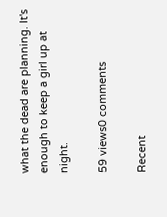what the dead are planning. It's enough to keep a girl up at night.

59 views0 comments

Recent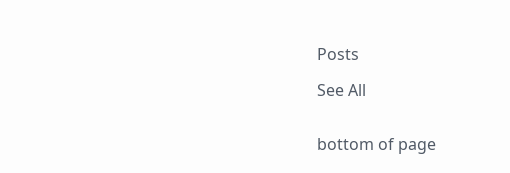Posts

See All


bottom of page